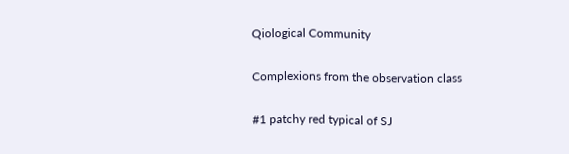Qiological Community

Complexions from the observation class

#1 patchy red typical of SJ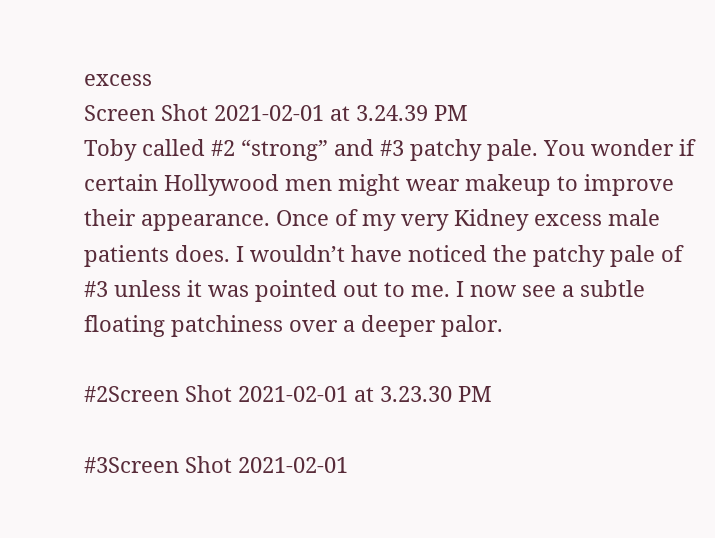excess
Screen Shot 2021-02-01 at 3.24.39 PM
Toby called #2 “strong” and #3 patchy pale. You wonder if certain Hollywood men might wear makeup to improve their appearance. Once of my very Kidney excess male patients does. I wouldn’t have noticed the patchy pale of #3 unless it was pointed out to me. I now see a subtle floating patchiness over a deeper palor.

#2Screen Shot 2021-02-01 at 3.23.30 PM

#3Screen Shot 2021-02-01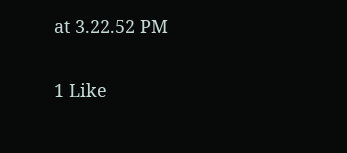at 3.22.52 PM

1 Like